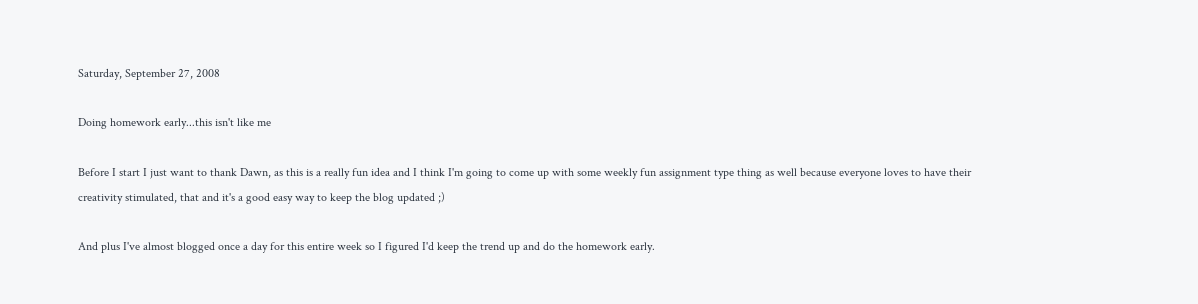Saturday, September 27, 2008

Doing homework early...this isn't like me

Before I start I just want to thank Dawn, as this is a really fun idea and I think I'm going to come up with some weekly fun assignment type thing as well because everyone loves to have their creativity stimulated, that and it's a good easy way to keep the blog updated ;)

And plus I've almost blogged once a day for this entire week so I figured I'd keep the trend up and do the homework early.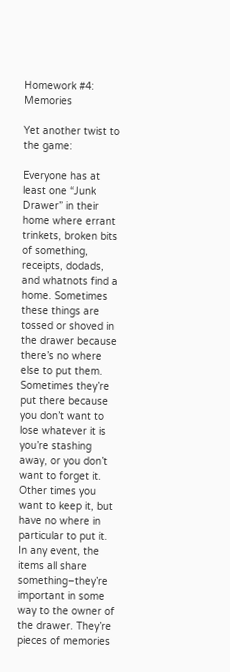Homework #4: Memories

Yet another twist to the game:

Everyone has at least one “Junk Drawer” in their home where errant trinkets, broken bits of something, receipts, dodads, and whatnots find a home. Sometimes these things are tossed or shoved in the drawer because there’s no where else to put them. Sometimes they’re put there because you don’t want to lose whatever it is you’re stashing away, or you don’t want to forget it. Other times you want to keep it, but have no where in particular to put it. In any event, the items all share something–they’re important in some way to the owner of the drawer. They’re pieces of memories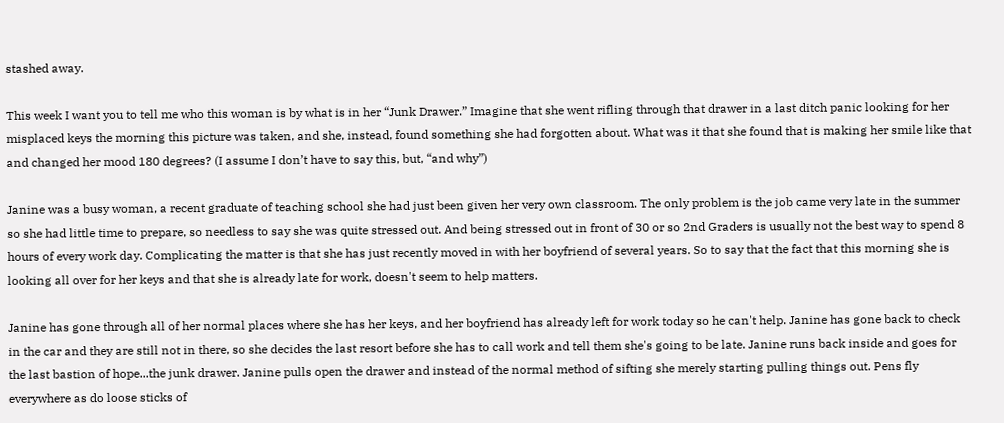stashed away.

This week I want you to tell me who this woman is by what is in her “Junk Drawer.” Imagine that she went rifling through that drawer in a last ditch panic looking for her misplaced keys the morning this picture was taken, and she, instead, found something she had forgotten about. What was it that she found that is making her smile like that and changed her mood 180 degrees? (I assume I don’t have to say this, but, “and why”)

Janine was a busy woman, a recent graduate of teaching school she had just been given her very own classroom. The only problem is the job came very late in the summer so she had little time to prepare, so needless to say she was quite stressed out. And being stressed out in front of 30 or so 2nd Graders is usually not the best way to spend 8 hours of every work day. Complicating the matter is that she has just recently moved in with her boyfriend of several years. So to say that the fact that this morning she is looking all over for her keys and that she is already late for work, doesn't seem to help matters.

Janine has gone through all of her normal places where she has her keys, and her boyfriend has already left for work today so he can't help. Janine has gone back to check in the car and they are still not in there, so she decides the last resort before she has to call work and tell them she's going to be late. Janine runs back inside and goes for the last bastion of hope...the junk drawer. Janine pulls open the drawer and instead of the normal method of sifting she merely starting pulling things out. Pens fly everywhere as do loose sticks of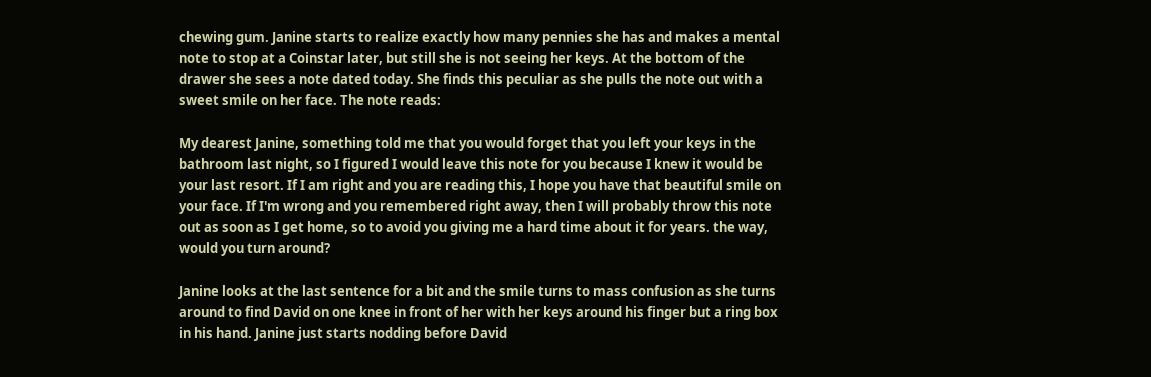chewing gum. Janine starts to realize exactly how many pennies she has and makes a mental note to stop at a Coinstar later, but still she is not seeing her keys. At the bottom of the drawer she sees a note dated today. She finds this peculiar as she pulls the note out with a sweet smile on her face. The note reads:

My dearest Janine, something told me that you would forget that you left your keys in the bathroom last night, so I figured I would leave this note for you because I knew it would be your last resort. If I am right and you are reading this, I hope you have that beautiful smile on your face. If I'm wrong and you remembered right away, then I will probably throw this note out as soon as I get home, so to avoid you giving me a hard time about it for years. the way, would you turn around?

Janine looks at the last sentence for a bit and the smile turns to mass confusion as she turns around to find David on one knee in front of her with her keys around his finger but a ring box in his hand. Janine just starts nodding before David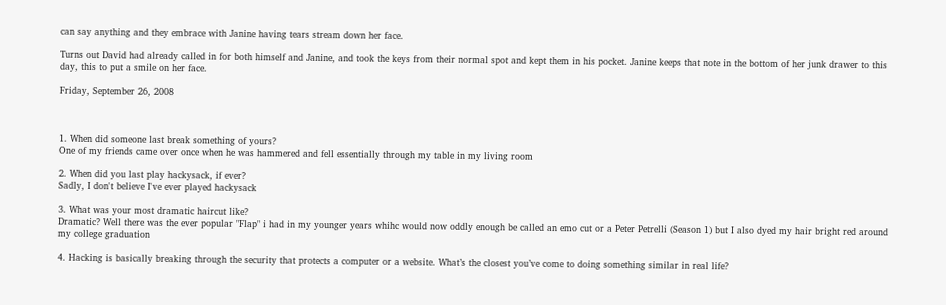can say anything and they embrace with Janine having tears stream down her face.

Turns out David had already called in for both himself and Janine, and took the keys from their normal spot and kept them in his pocket. Janine keeps that note in the bottom of her junk drawer to this day, this to put a smile on her face.

Friday, September 26, 2008



1. When did someone last break something of yours?
One of my friends came over once when he was hammered and fell essentially through my table in my living room

2. When did you last play hackysack, if ever?
Sadly, I don't believe I've ever played hackysack

3. What was your most dramatic haircut like?
Dramatic? Well there was the ever popular "Flap" i had in my younger years whihc would now oddly enough be called an emo cut or a Peter Petrelli (Season 1) but I also dyed my hair bright red around my college graduation

4. Hacking is basically breaking through the security that protects a computer or a website. What’s the closest you’ve come to doing something similar in real life?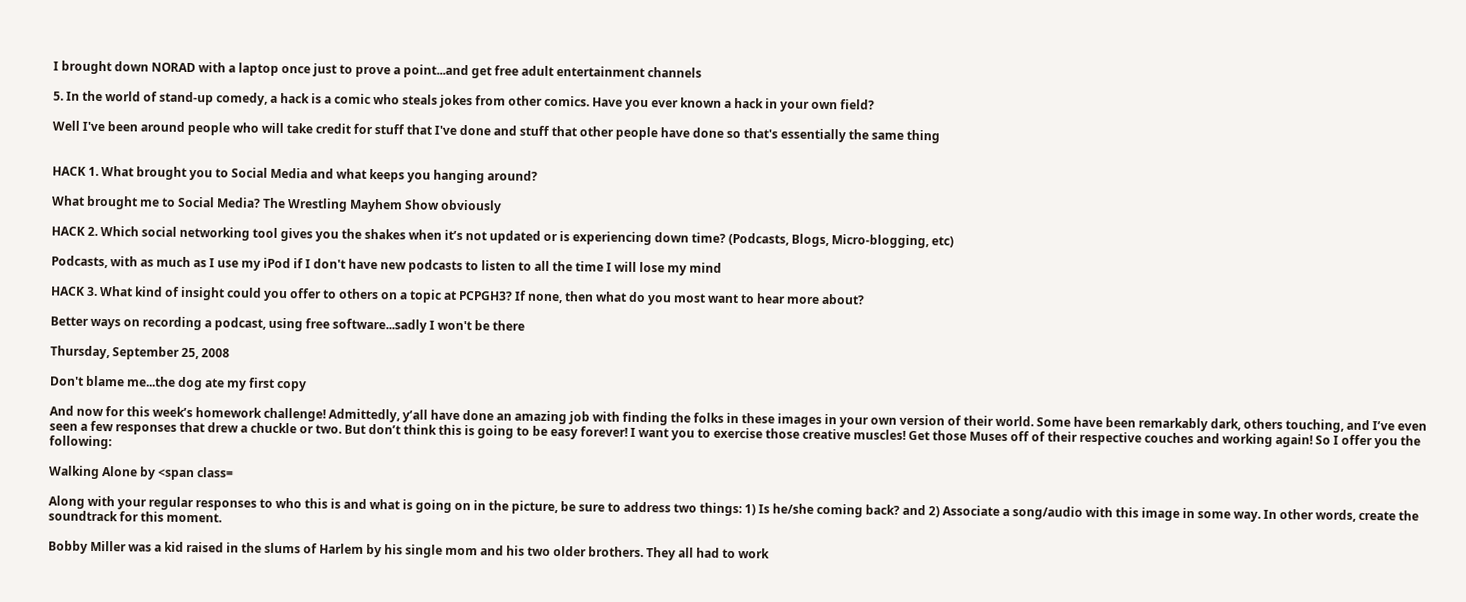I brought down NORAD with a laptop once just to prove a point...and get free adult entertainment channels

5. In the world of stand-up comedy, a hack is a comic who steals jokes from other comics. Have you ever known a hack in your own field?

Well I've been around people who will take credit for stuff that I've done and stuff that other people have done so that's essentially the same thing


HACK 1. What brought you to Social Media and what keeps you hanging around?

What brought me to Social Media? The Wrestling Mayhem Show obviously

HACK 2. Which social networking tool gives you the shakes when it’s not updated or is experiencing down time? (Podcasts, Blogs, Micro-blogging, etc)

Podcasts, with as much as I use my iPod if I don't have new podcasts to listen to all the time I will lose my mind

HACK 3. What kind of insight could you offer to others on a topic at PCPGH3? If none, then what do you most want to hear more about?

Better ways on recording a podcast, using free software...sadly I won't be there

Thursday, September 25, 2008

Don't blame me...the dog ate my first copy

And now for this week’s homework challenge! Admittedly, y’all have done an amazing job with finding the folks in these images in your own version of their world. Some have been remarkably dark, others touching, and I’ve even seen a few responses that drew a chuckle or two. But don’t think this is going to be easy forever! I want you to exercise those creative muscles! Get those Muses off of their respective couches and working again! So I offer you the following:

Walking Alone by <span class=

Along with your regular responses to who this is and what is going on in the picture, be sure to address two things: 1) Is he/she coming back? and 2) Associate a song/audio with this image in some way. In other words, create the soundtrack for this moment.

Bobby Miller was a kid raised in the slums of Harlem by his single mom and his two older brothers. They all had to work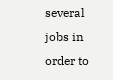several jobs in order to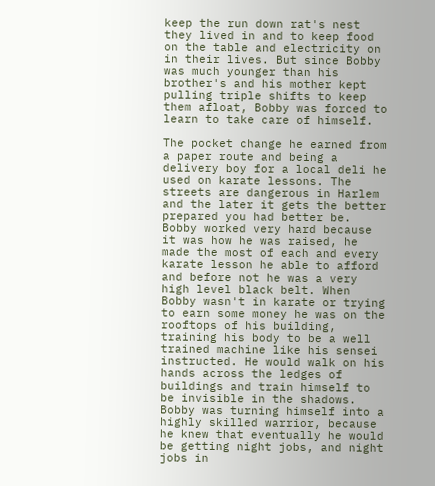keep the run down rat's nest they lived in and to keep food on the table and electricity on in their lives. But since Bobby was much younger than his brother's and his mother kept pulling triple shifts to keep them afloat, Bobby was forced to learn to take care of himself.

The pocket change he earned from a paper route and being a delivery boy for a local deli he used on karate lessons. The streets are dangerous in Harlem and the later it gets the better prepared you had better be. Bobby worked very hard because it was how he was raised, he made the most of each and every karate lesson he able to afford and before not he was a very high level black belt. When Bobby wasn't in karate or trying to earn some money he was on the rooftops of his building, training his body to be a well trained machine like his sensei instructed. He would walk on his hands across the ledges of buildings and train himself to be invisible in the shadows. Bobby was turning himself into a highly skilled warrior, because he knew that eventually he would be getting night jobs, and night jobs in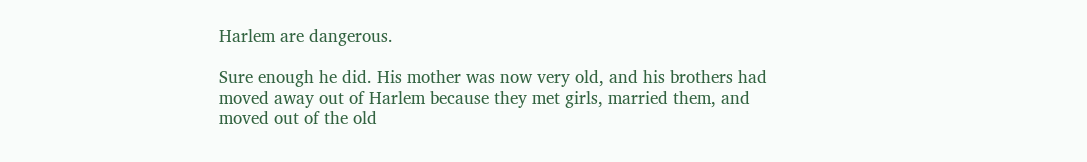Harlem are dangerous.

Sure enough he did. His mother was now very old, and his brothers had moved away out of Harlem because they met girls, married them, and moved out of the old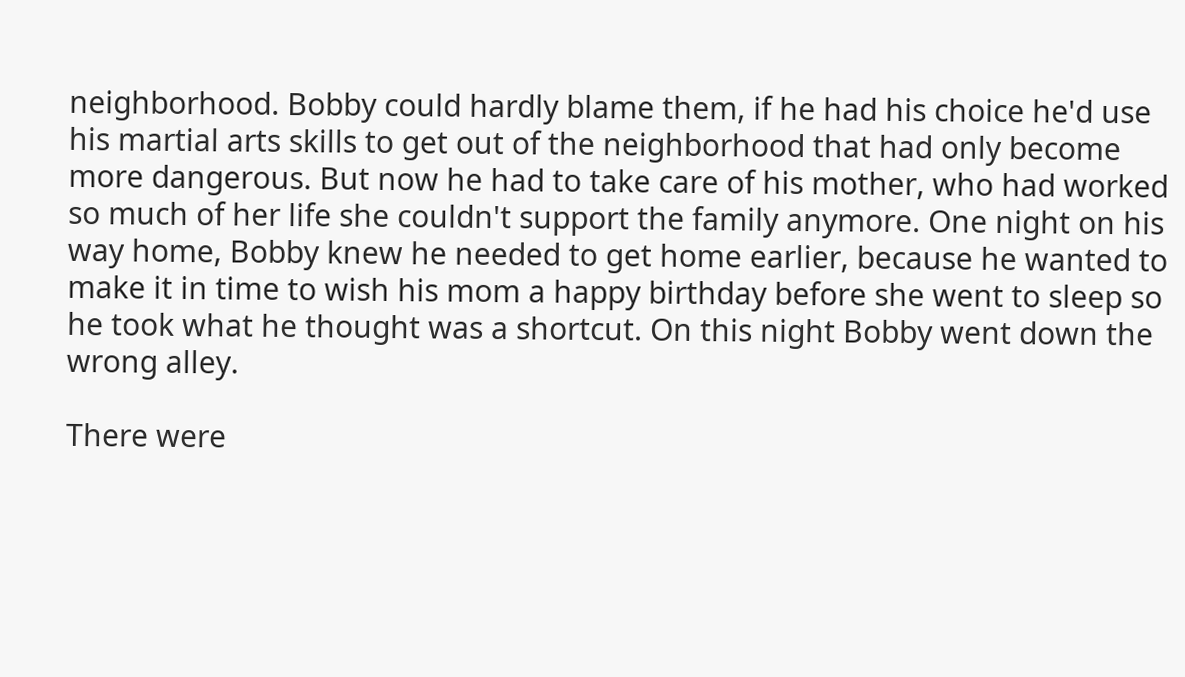neighborhood. Bobby could hardly blame them, if he had his choice he'd use his martial arts skills to get out of the neighborhood that had only become more dangerous. But now he had to take care of his mother, who had worked so much of her life she couldn't support the family anymore. One night on his way home, Bobby knew he needed to get home earlier, because he wanted to make it in time to wish his mom a happy birthday before she went to sleep so he took what he thought was a shortcut. On this night Bobby went down the wrong alley.

There were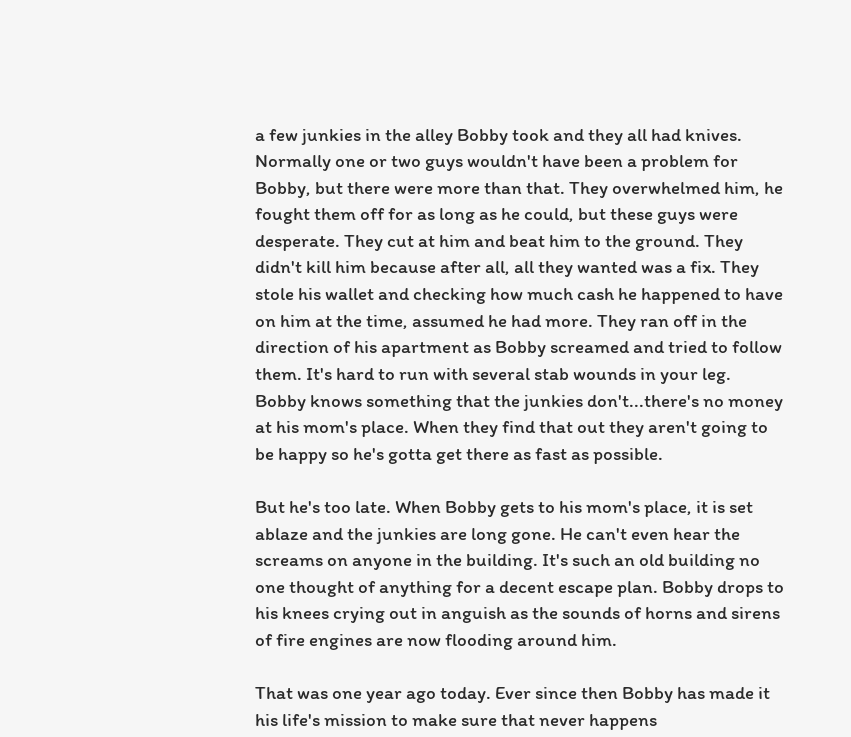a few junkies in the alley Bobby took and they all had knives. Normally one or two guys wouldn't have been a problem for Bobby, but there were more than that. They overwhelmed him, he fought them off for as long as he could, but these guys were desperate. They cut at him and beat him to the ground. They didn't kill him because after all, all they wanted was a fix. They stole his wallet and checking how much cash he happened to have on him at the time, assumed he had more. They ran off in the direction of his apartment as Bobby screamed and tried to follow them. It's hard to run with several stab wounds in your leg. Bobby knows something that the junkies don't...there's no money at his mom's place. When they find that out they aren't going to be happy so he's gotta get there as fast as possible.

But he's too late. When Bobby gets to his mom's place, it is set ablaze and the junkies are long gone. He can't even hear the screams on anyone in the building. It's such an old building no one thought of anything for a decent escape plan. Bobby drops to his knees crying out in anguish as the sounds of horns and sirens of fire engines are now flooding around him.

That was one year ago today. Ever since then Bobby has made it his life's mission to make sure that never happens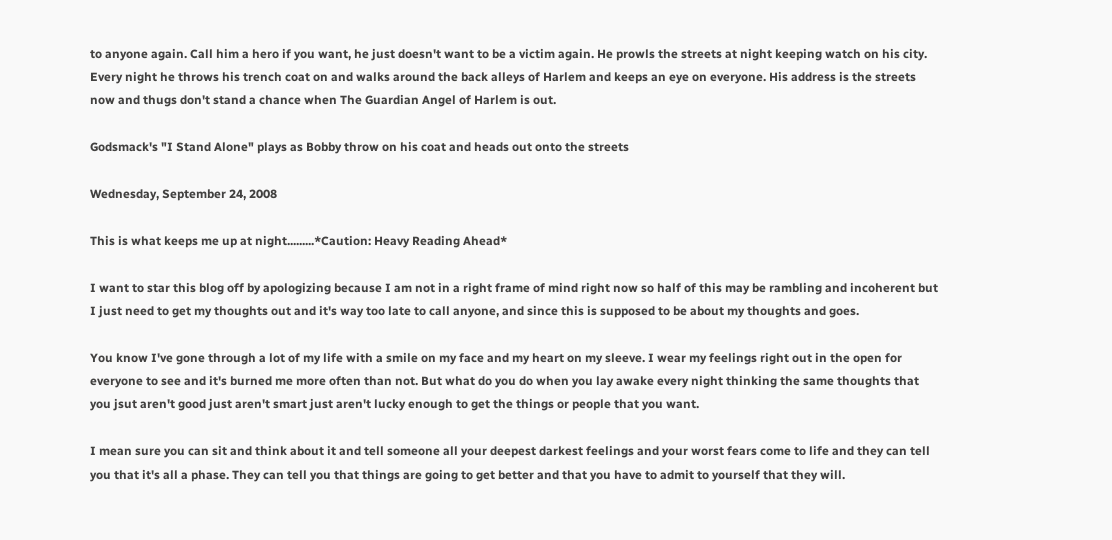to anyone again. Call him a hero if you want, he just doesn't want to be a victim again. He prowls the streets at night keeping watch on his city. Every night he throws his trench coat on and walks around the back alleys of Harlem and keeps an eye on everyone. His address is the streets now and thugs don't stand a chance when The Guardian Angel of Harlem is out.

Godsmack's "I Stand Alone" plays as Bobby throw on his coat and heads out onto the streets

Wednesday, September 24, 2008

This is what keeps me up at night.........*Caution: Heavy Reading Ahead*

I want to star this blog off by apologizing because I am not in a right frame of mind right now so half of this may be rambling and incoherent but I just need to get my thoughts out and it's way too late to call anyone, and since this is supposed to be about my thoughts and goes.

You know I've gone through a lot of my life with a smile on my face and my heart on my sleeve. I wear my feelings right out in the open for everyone to see and it's burned me more often than not. But what do you do when you lay awake every night thinking the same thoughts that you jsut aren't good just aren't smart just aren't lucky enough to get the things or people that you want.

I mean sure you can sit and think about it and tell someone all your deepest darkest feelings and your worst fears come to life and they can tell you that it's all a phase. They can tell you that things are going to get better and that you have to admit to yourself that they will.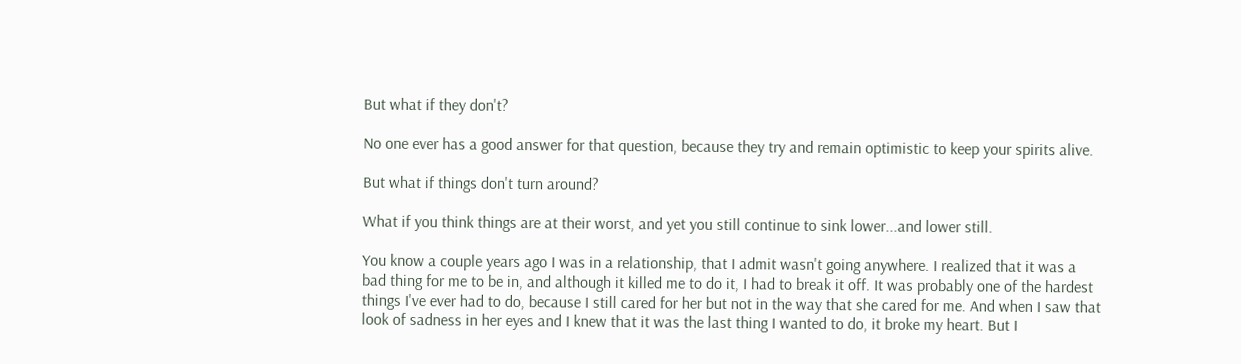But what if they don't?

No one ever has a good answer for that question, because they try and remain optimistic to keep your spirits alive.

But what if things don't turn around?

What if you think things are at their worst, and yet you still continue to sink lower...and lower still.

You know a couple years ago I was in a relationship, that I admit wasn't going anywhere. I realized that it was a bad thing for me to be in, and although it killed me to do it, I had to break it off. It was probably one of the hardest things I've ever had to do, because I still cared for her but not in the way that she cared for me. And when I saw that look of sadness in her eyes and I knew that it was the last thing I wanted to do, it broke my heart. But I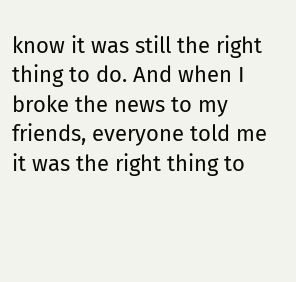know it was still the right thing to do. And when I broke the news to my friends, everyone told me it was the right thing to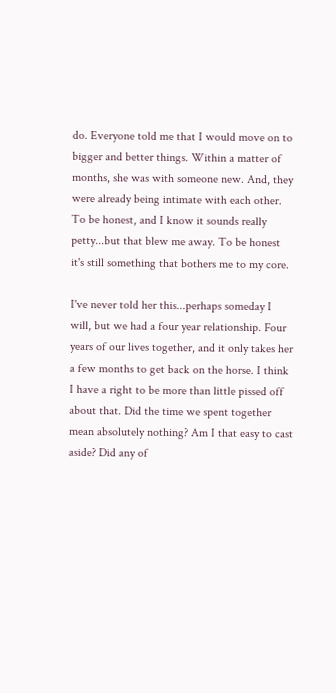do. Everyone told me that I would move on to bigger and better things. Within a matter of months, she was with someone new. And, they were already being intimate with each other. To be honest, and I know it sounds really petty...but that blew me away. To be honest it's still something that bothers me to my core.

I've never told her this...perhaps someday I will, but we had a four year relationship. Four years of our lives together, and it only takes her a few months to get back on the horse. I think I have a right to be more than little pissed off about that. Did the time we spent together mean absolutely nothing? Am I that easy to cast aside? Did any of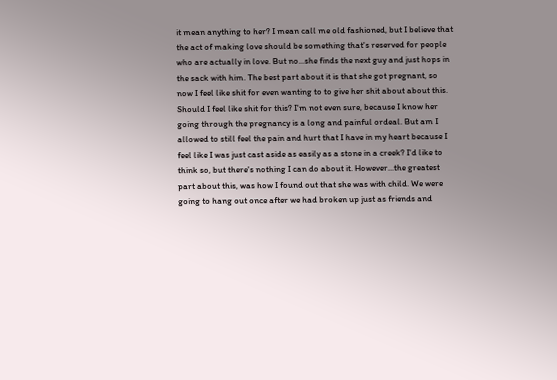it mean anything to her? I mean call me old fashioned, but I believe that the act of making love should be something that's reserved for people who are actually in love. But no...she finds the next guy and just hops in the sack with him. The best part about it is that she got pregnant, so now I feel like shit for even wanting to to give her shit about about this. Should I feel like shit for this? I'm not even sure, because I know her going through the pregnancy is a long and painful ordeal. But am I allowed to still feel the pain and hurt that I have in my heart because I feel like I was just cast aside as easily as a stone in a creek? I'd like to think so, but there's nothing I can do about it. However...the greatest part about this, was how I found out that she was with child. We were going to hang out once after we had broken up just as friends and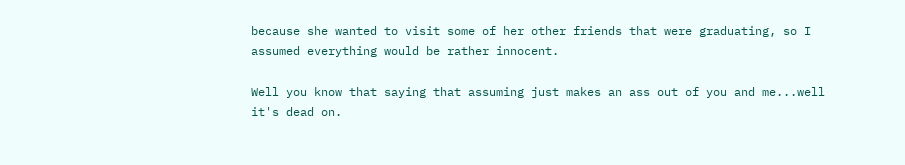because she wanted to visit some of her other friends that were graduating, so I assumed everything would be rather innocent.

Well you know that saying that assuming just makes an ass out of you and me...well it's dead on.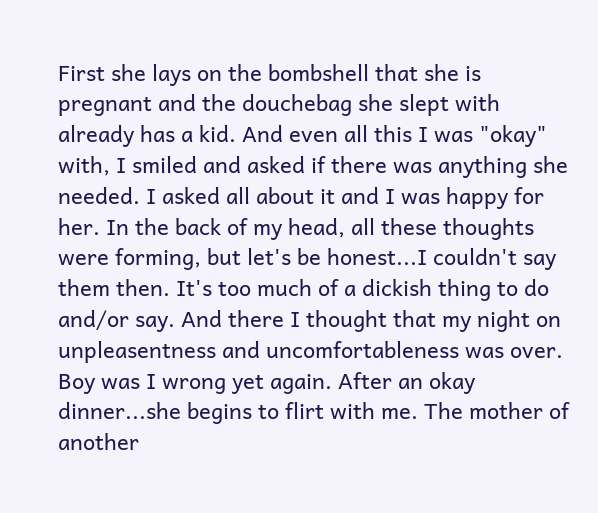First she lays on the bombshell that she is pregnant and the douchebag she slept with already has a kid. And even all this I was "okay" with, I smiled and asked if there was anything she needed. I asked all about it and I was happy for her. In the back of my head, all these thoughts were forming, but let's be honest...I couldn't say them then. It's too much of a dickish thing to do and/or say. And there I thought that my night on unpleasentness and uncomfortableness was over. Boy was I wrong yet again. After an okay dinner...she begins to flirt with me. The mother of another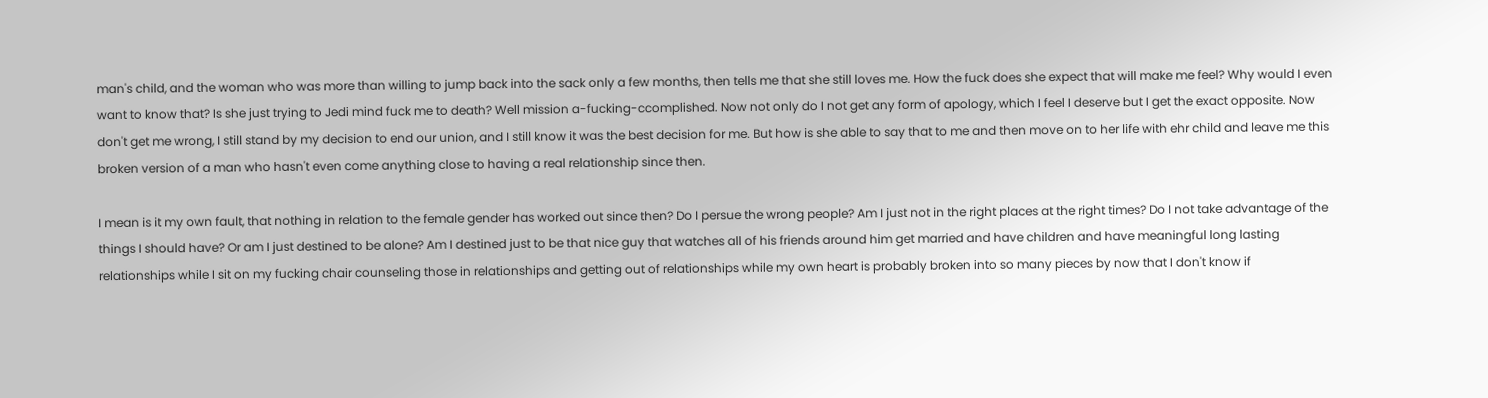man's child, and the woman who was more than willing to jump back into the sack only a few months, then tells me that she still loves me. How the fuck does she expect that will make me feel? Why would I even want to know that? Is she just trying to Jedi mind fuck me to death? Well mission a-fucking-ccomplished. Now not only do I not get any form of apology, which I feel I deserve but I get the exact opposite. Now don't get me wrong, I still stand by my decision to end our union, and I still know it was the best decision for me. But how is she able to say that to me and then move on to her life with ehr child and leave me this broken version of a man who hasn't even come anything close to having a real relationship since then.

I mean is it my own fault, that nothing in relation to the female gender has worked out since then? Do I persue the wrong people? Am I just not in the right places at the right times? Do I not take advantage of the things I should have? Or am I just destined to be alone? Am I destined just to be that nice guy that watches all of his friends around him get married and have children and have meaningful long lasting relationships while I sit on my fucking chair counseling those in relationships and getting out of relationships while my own heart is probably broken into so many pieces by now that I don't know if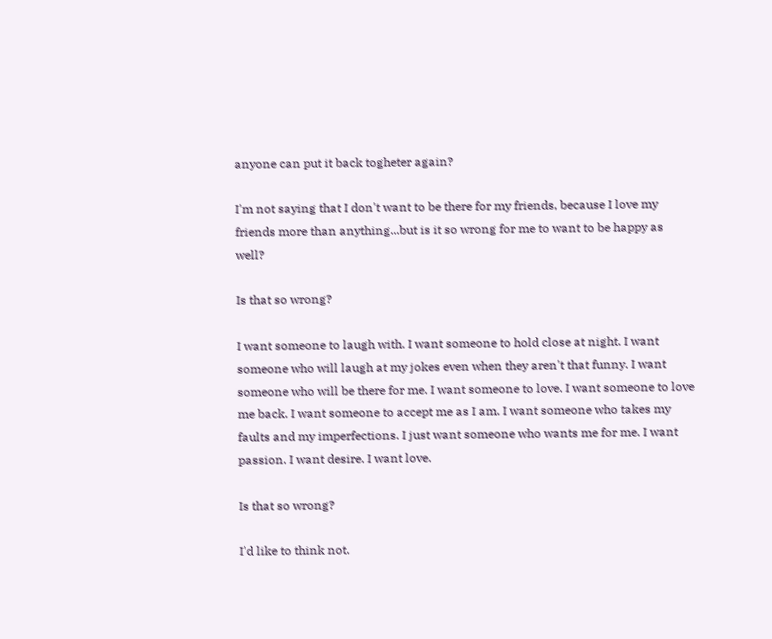anyone can put it back togheter again?

I'm not saying that I don't want to be there for my friends, because I love my friends more than anything...but is it so wrong for me to want to be happy as well?

Is that so wrong?

I want someone to laugh with. I want someone to hold close at night. I want someone who will laugh at my jokes even when they aren't that funny. I want someone who will be there for me. I want someone to love. I want someone to love me back. I want someone to accept me as I am. I want someone who takes my faults and my imperfections. I just want someone who wants me for me. I want passion. I want desire. I want love.

Is that so wrong?

I'd like to think not.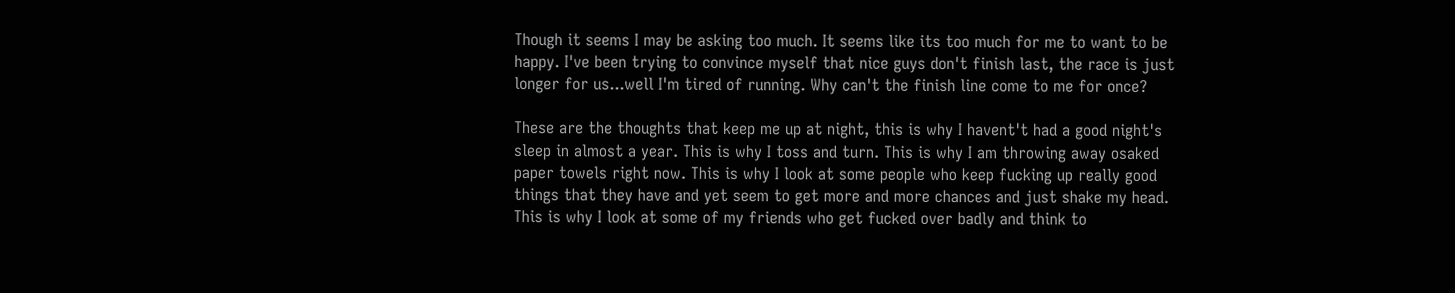Though it seems I may be asking too much. It seems like its too much for me to want to be happy. I've been trying to convince myself that nice guys don't finish last, the race is just longer for us...well I'm tired of running. Why can't the finish line come to me for once?

These are the thoughts that keep me up at night, this is why I havent't had a good night's sleep in almost a year. This is why I toss and turn. This is why I am throwing away osaked paper towels right now. This is why I look at some people who keep fucking up really good things that they have and yet seem to get more and more chances and just shake my head. This is why I look at some of my friends who get fucked over badly and think to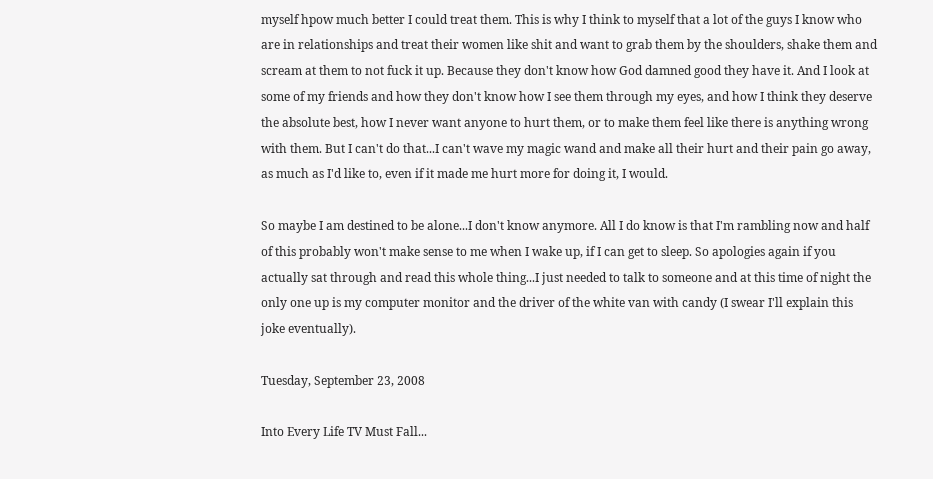myself hpow much better I could treat them. This is why I think to myself that a lot of the guys I know who are in relationships and treat their women like shit and want to grab them by the shoulders, shake them and scream at them to not fuck it up. Because they don't know how God damned good they have it. And I look at some of my friends and how they don't know how I see them through my eyes, and how I think they deserve the absolute best, how I never want anyone to hurt them, or to make them feel like there is anything wrong with them. But I can't do that...I can't wave my magic wand and make all their hurt and their pain go away, as much as I'd like to, even if it made me hurt more for doing it, I would.

So maybe I am destined to be alone...I don't know anymore. All I do know is that I'm rambling now and half of this probably won't make sense to me when I wake up, if I can get to sleep. So apologies again if you actually sat through and read this whole thing...I just needed to talk to someone and at this time of night the only one up is my computer monitor and the driver of the white van with candy (I swear I'll explain this joke eventually).

Tuesday, September 23, 2008

Into Every Life TV Must Fall...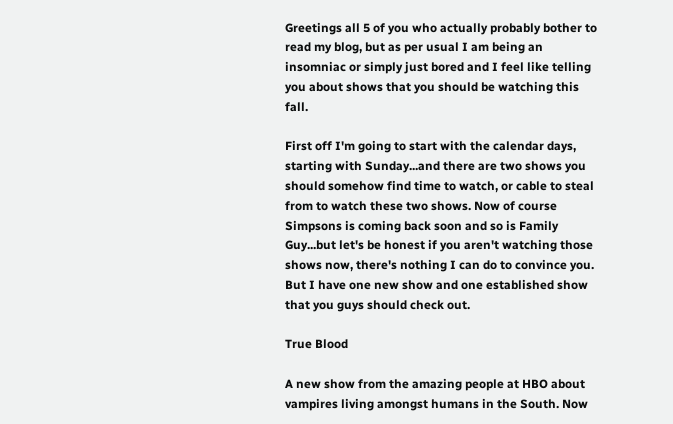Greetings all 5 of you who actually probably bother to read my blog, but as per usual I am being an insomniac or simply just bored and I feel like telling you about shows that you should be watching this fall.

First off I'm going to start with the calendar days, starting with Sunday...and there are two shows you should somehow find time to watch, or cable to steal from to watch these two shows. Now of course Simpsons is coming back soon and so is Family Guy...but let's be honest if you aren't watching those shows now, there's nothing I can do to convince you. But I have one new show and one established show that you guys should check out.

True Blood

A new show from the amazing people at HBO about vampires living amongst humans in the South. Now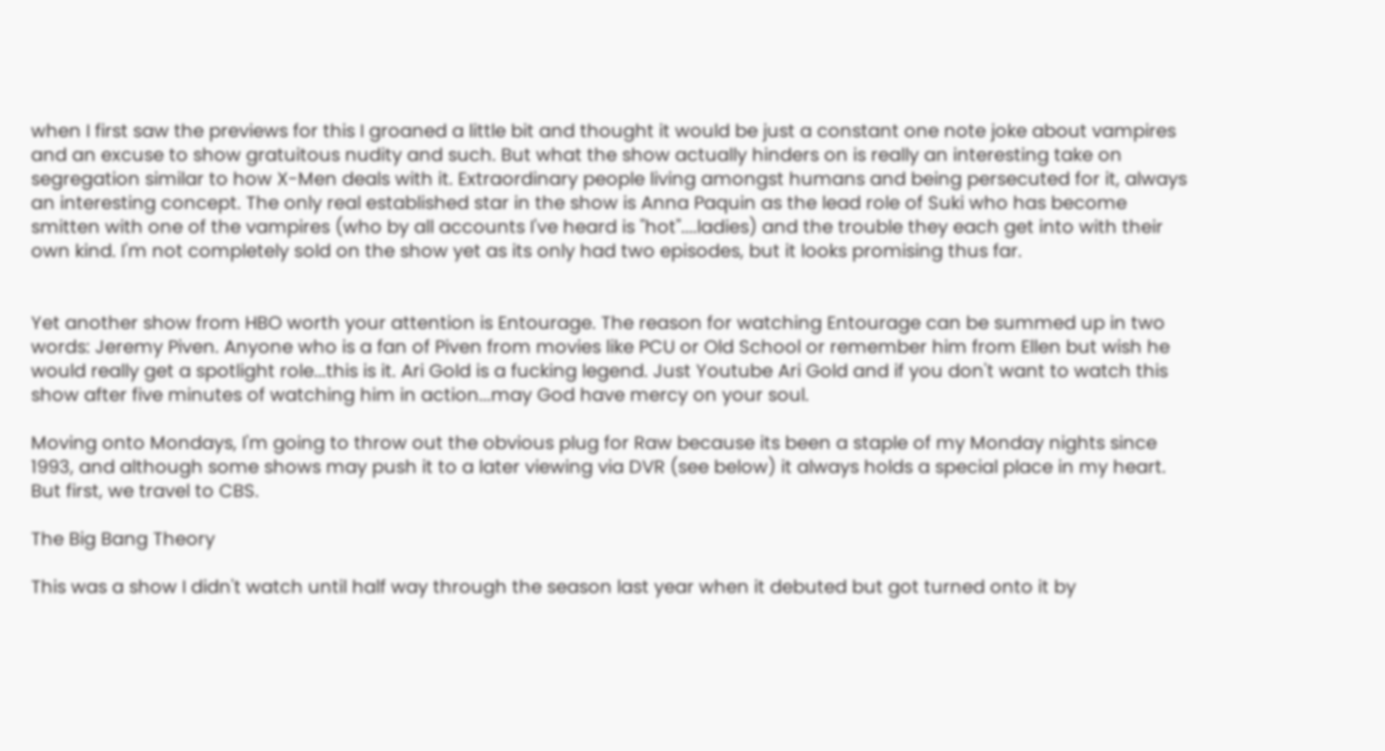when I first saw the previews for this I groaned a little bit and thought it would be just a constant one note joke about vampires and an excuse to show gratuitous nudity and such. But what the show actually hinders on is really an interesting take on segregation similar to how X-Men deals with it. Extraordinary people living amongst humans and being persecuted for it, always an interesting concept. The only real established star in the show is Anna Paquin as the lead role of Suki who has become smitten with one of the vampires (who by all accounts I've heard is "hot"....ladies) and the trouble they each get into with their own kind. I'm not completely sold on the show yet as its only had two episodes, but it looks promising thus far.


Yet another show from HBO worth your attention is Entourage. The reason for watching Entourage can be summed up in two words: Jeremy Piven. Anyone who is a fan of Piven from movies like PCU or Old School or remember him from Ellen but wish he would really get a spotlight role...this is it. Ari Gold is a fucking legend. Just Youtube Ari Gold and if you don't want to watch this show after five minutes of watching him in action...may God have mercy on your soul.

Moving onto Mondays, I'm going to throw out the obvious plug for Raw because its been a staple of my Monday nights since 1993, and although some shows may push it to a later viewing via DVR (see below) it always holds a special place in my heart. But first, we travel to CBS.

The Big Bang Theory

This was a show I didn't watch until half way through the season last year when it debuted but got turned onto it by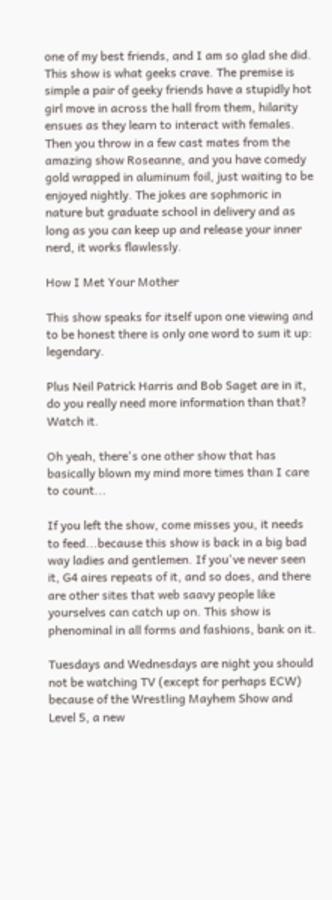one of my best friends, and I am so glad she did. This show is what geeks crave. The premise is simple a pair of geeky friends have a stupidly hot girl move in across the hall from them, hilarity ensues as they learn to interact with females. Then you throw in a few cast mates from the amazing show Roseanne, and you have comedy gold wrapped in aluminum foil, just waiting to be enjoyed nightly. The jokes are sophmoric in nature but graduate school in delivery and as long as you can keep up and release your inner nerd, it works flawlessly.

How I Met Your Mother

This show speaks for itself upon one viewing and to be honest there is only one word to sum it up: legendary.

Plus Neil Patrick Harris and Bob Saget are in it, do you really need more information than that? Watch it.

Oh yeah, there's one other show that has basically blown my mind more times than I care to count...

If you left the show, come misses you, it needs to feed...because this show is back in a big bad way ladies and gentlemen. If you've never seen it, G4 aires repeats of it, and so does, and there are other sites that web saavy people like yourselves can catch up on. This show is phenominal in all forms and fashions, bank on it.

Tuesdays and Wednesdays are night you should not be watching TV (except for perhaps ECW) because of the Wrestling Mayhem Show and Level 5, a new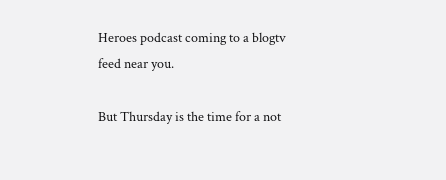Heroes podcast coming to a blogtv feed near you.

But Thursday is the time for a not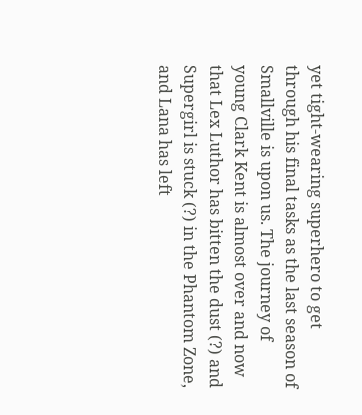yet tight-wearing superhero to get through his final tasks as the last season of Smallville is upon us. The journey of young Clark Kent is almost over and now that Lex Luthor has bitten the dust (?) and Supergirl is stuck (?) in the Phantom Zone, and Lana has left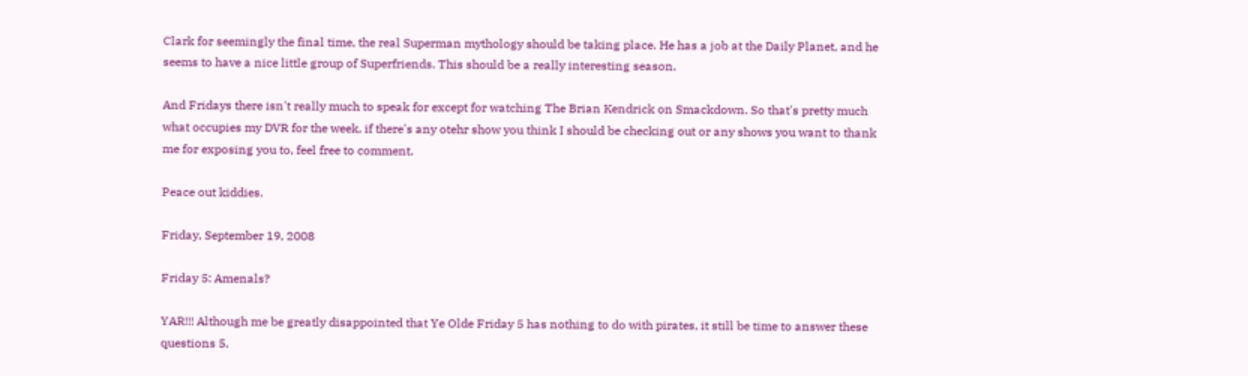Clark for seemingly the final time, the real Superman mythology should be taking place. He has a job at the Daily Planet, and he seems to have a nice little group of Superfriends. This should be a really interesting season.

And Fridays there isn't really much to speak for except for watching The Brian Kendrick on Smackdown. So that's pretty much what occupies my DVR for the week, if there's any otehr show you think I should be checking out or any shows you want to thank me for exposing you to, feel free to comment.

Peace out kiddies.

Friday, September 19, 2008

Friday 5: Amenals?

YAR!!! Although me be greatly disappointed that Ye Olde Friday 5 has nothing to do with pirates, it still be time to answer these questions 5.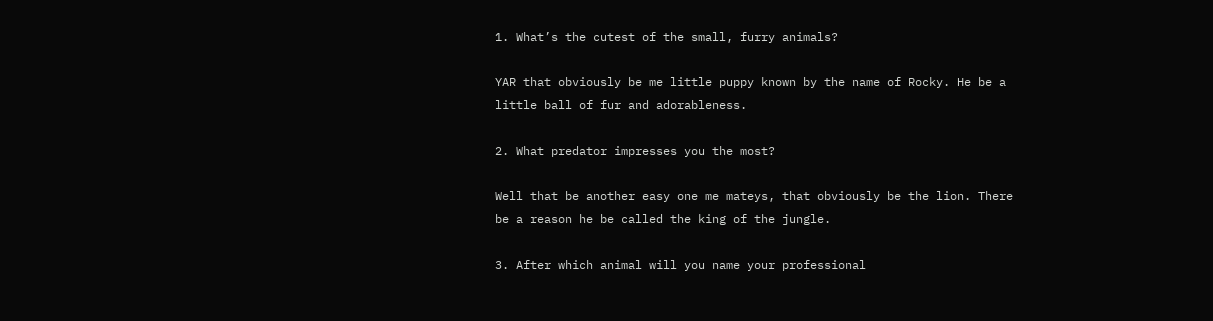1. What’s the cutest of the small, furry animals?

YAR that obviously be me little puppy known by the name of Rocky. He be a little ball of fur and adorableness.

2. What predator impresses you the most?

Well that be another easy one me mateys, that obviously be the lion. There be a reason he be called the king of the jungle.

3. After which animal will you name your professional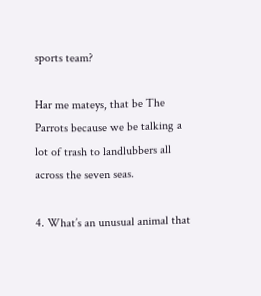sports team?

Har me mateys, that be The Parrots because we be talking a lot of trash to landlubbers all across the seven seas.

4. What’s an unusual animal that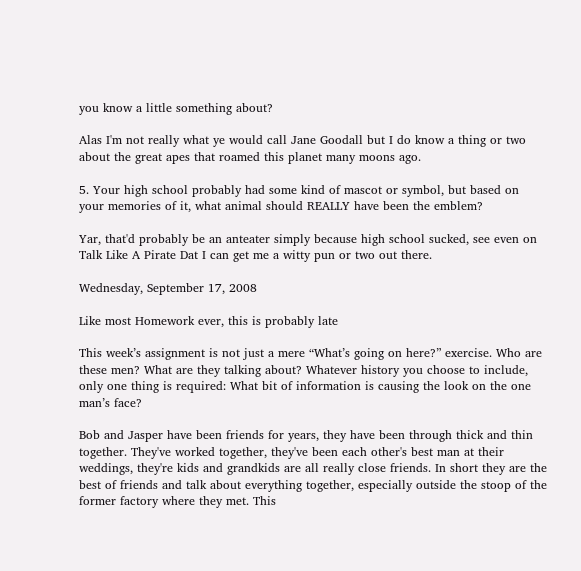you know a little something about?

Alas I'm not really what ye would call Jane Goodall but I do know a thing or two about the great apes that roamed this planet many moons ago.

5. Your high school probably had some kind of mascot or symbol, but based on your memories of it, what animal should REALLY have been the emblem?

Yar, that'd probably be an anteater simply because high school sucked, see even on Talk Like A Pirate Dat I can get me a witty pun or two out there.

Wednesday, September 17, 2008

Like most Homework ever, this is probably late

This week’s assignment is not just a mere “What’s going on here?” exercise. Who are these men? What are they talking about? Whatever history you choose to include, only one thing is required: What bit of information is causing the look on the one man’s face?

Bob and Jasper have been friends for years, they have been through thick and thin together. They've worked together, they've been each other's best man at their weddings, they're kids and grandkids are all really close friends. In short they are the best of friends and talk about everything together, especially outside the stoop of the former factory where they met. This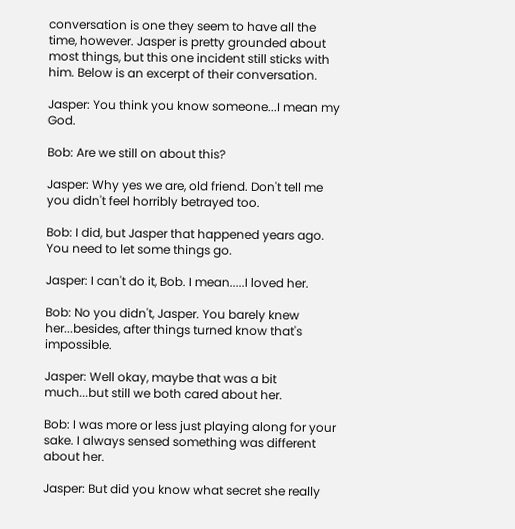conversation is one they seem to have all the time, however. Jasper is pretty grounded about most things, but this one incident still sticks with him. Below is an excerpt of their conversation.

Jasper: You think you know someone...I mean my God.

Bob: Are we still on about this?

Jasper: Why yes we are, old friend. Don't tell me you didn't feel horribly betrayed too.

Bob: I did, but Jasper that happened years ago. You need to let some things go.

Jasper: I can't do it, Bob. I mean.....I loved her.

Bob: No you didn't, Jasper. You barely knew her...besides, after things turned know that's impossible.

Jasper: Well okay, maybe that was a bit much...but still we both cared about her.

Bob: I was more or less just playing along for your sake. I always sensed something was different about her.

Jasper: But did you know what secret she really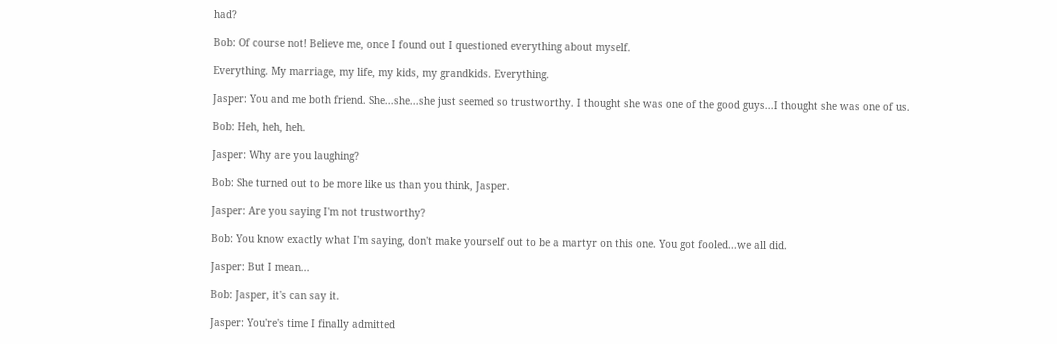had?

Bob: Of course not! Believe me, once I found out I questioned everything about myself.

Everything. My marriage, my life, my kids, my grandkids. Everything.

Jasper: You and me both friend. She...she...she just seemed so trustworthy. I thought she was one of the good guys...I thought she was one of us.

Bob: Heh, heh, heh.

Jasper: Why are you laughing?

Bob: She turned out to be more like us than you think, Jasper.

Jasper: Are you saying I'm not trustworthy?

Bob: You know exactly what I'm saying, don't make yourself out to be a martyr on this one. You got fooled...we all did.

Jasper: But I mean...

Bob: Jasper, it's can say it.

Jasper: You're's time I finally admitted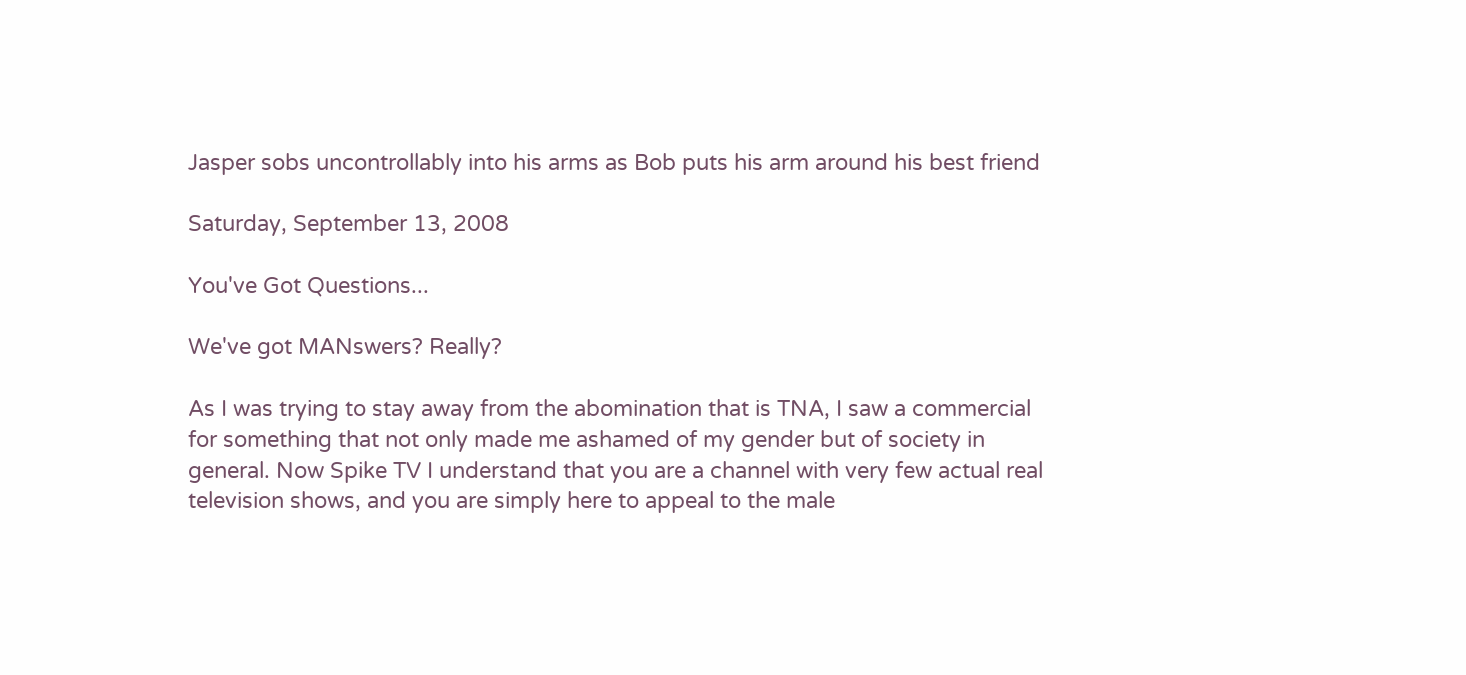Jasper sobs uncontrollably into his arms as Bob puts his arm around his best friend

Saturday, September 13, 2008

You've Got Questions...

We've got MANswers? Really?

As I was trying to stay away from the abomination that is TNA, I saw a commercial for something that not only made me ashamed of my gender but of society in general. Now Spike TV I understand that you are a channel with very few actual real television shows, and you are simply here to appeal to the male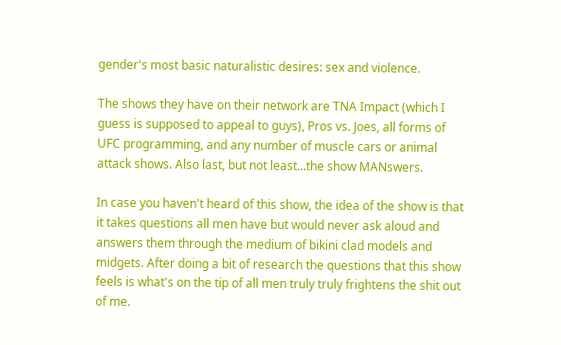gender's most basic naturalistic desires: sex and violence.

The shows they have on their network are TNA Impact (which I guess is supposed to appeal to guys), Pros vs. Joes, all forms of UFC programming, and any number of muscle cars or animal attack shows. Also last, but not least...the show MANswers.

In case you haven't heard of this show, the idea of the show is that it takes questions all men have but would never ask aloud and answers them through the medium of bikini clad models and midgets. After doing a bit of research the questions that this show feels is what's on the tip of all men truly truly frightens the shit out of me.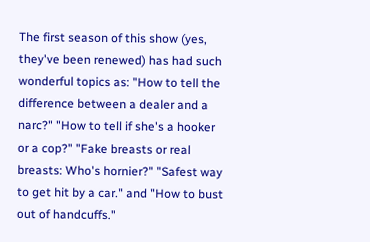The first season of this show (yes, they've been renewed) has had such wonderful topics as: "How to tell the difference between a dealer and a narc?" "How to tell if she's a hooker or a cop?" "Fake breasts or real breasts: Who's hornier?" "Safest way to get hit by a car." and "How to bust out of handcuffs."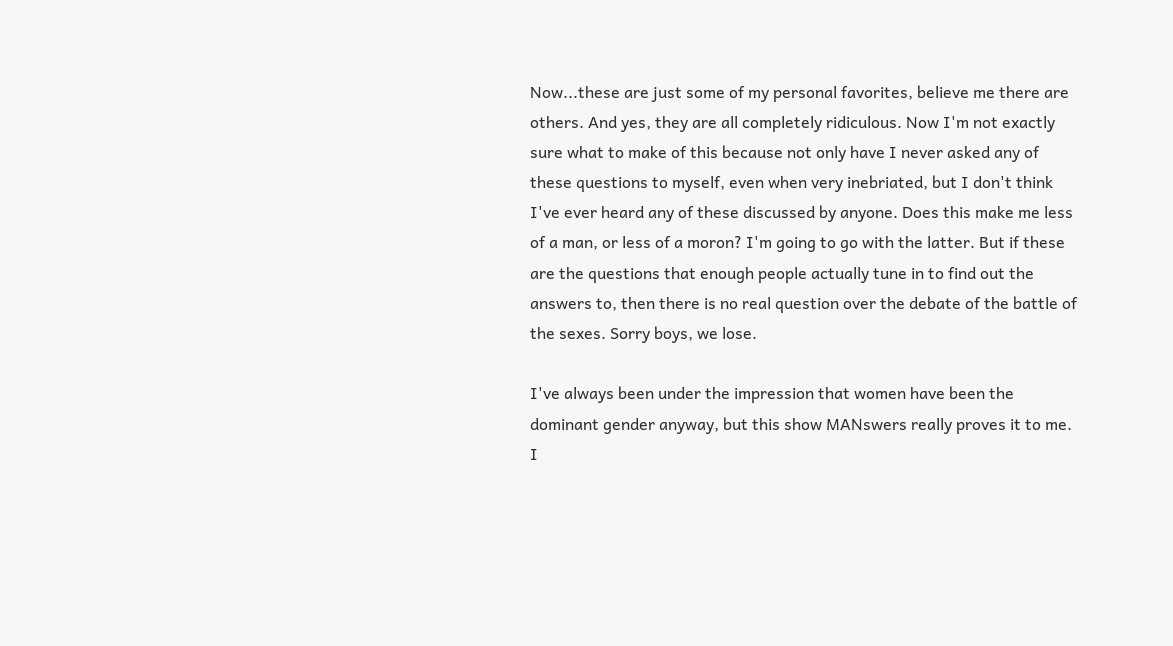Now...these are just some of my personal favorites, believe me there are others. And yes, they are all completely ridiculous. Now I'm not exactly sure what to make of this because not only have I never asked any of these questions to myself, even when very inebriated, but I don't think I've ever heard any of these discussed by anyone. Does this make me less of a man, or less of a moron? I'm going to go with the latter. But if these are the questions that enough people actually tune in to find out the answers to, then there is no real question over the debate of the battle of the sexes. Sorry boys, we lose.

I've always been under the impression that women have been the dominant gender anyway, but this show MANswers really proves it to me. I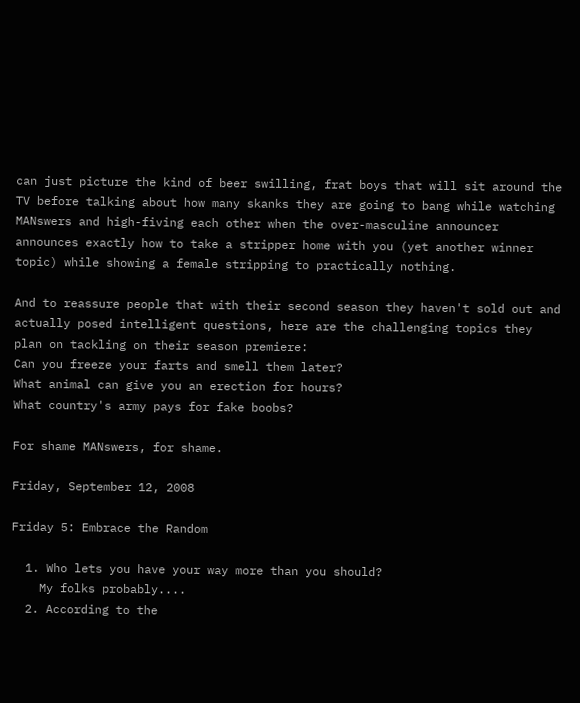can just picture the kind of beer swilling, frat boys that will sit around the TV before talking about how many skanks they are going to bang while watching MANswers and high-fiving each other when the over-masculine announcer announces exactly how to take a stripper home with you (yet another winner topic) while showing a female stripping to practically nothing.

And to reassure people that with their second season they haven't sold out and actually posed intelligent questions, here are the challenging topics they plan on tackling on their season premiere:
Can you freeze your farts and smell them later?
What animal can give you an erection for hours?
What country's army pays for fake boobs?

For shame MANswers, for shame.

Friday, September 12, 2008

Friday 5: Embrace the Random

  1. Who lets you have your way more than you should?
    My folks probably....
  2. According to the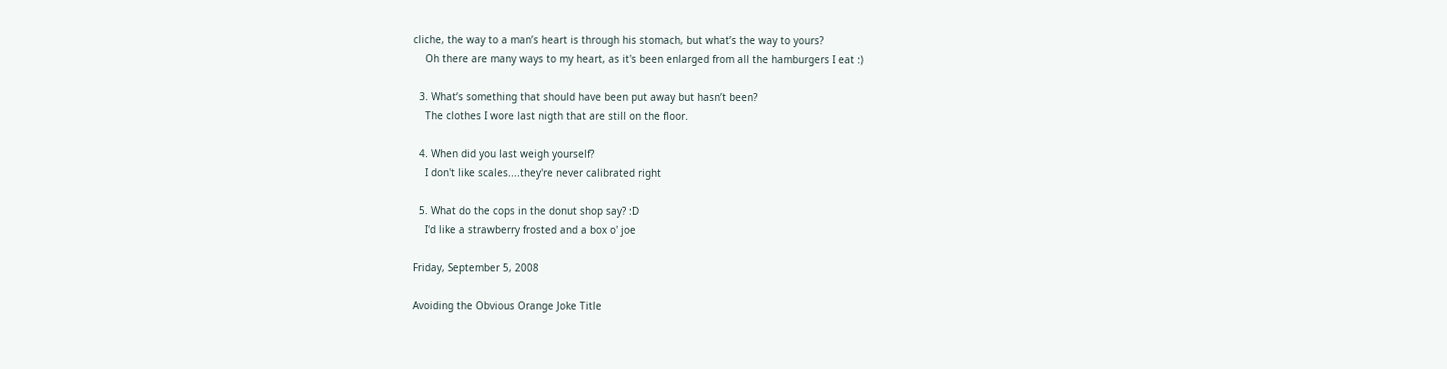cliche, the way to a man’s heart is through his stomach, but what’s the way to yours?
    Oh there are many ways to my heart, as it's been enlarged from all the hamburgers I eat :)

  3. What’s something that should have been put away but hasn’t been?
    The clothes I wore last nigth that are still on the floor.

  4. When did you last weigh yourself?
    I don't like scales....they're never calibrated right

  5. What do the cops in the donut shop say? :D
    I'd like a strawberry frosted and a box o' joe

Friday, September 5, 2008

Avoiding the Obvious Orange Joke Title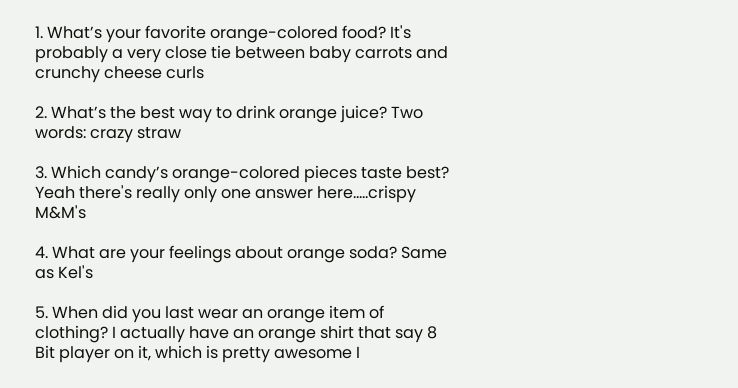1. What’s your favorite orange-colored food? It's probably a very close tie between baby carrots and crunchy cheese curls

2. What’s the best way to drink orange juice? Two words: crazy straw

3. Which candy’s orange-colored pieces taste best? Yeah there's really only one answer here.....crispy M&M's

4. What are your feelings about orange soda? Same as Kel's

5. When did you last wear an orange item of clothing? I actually have an orange shirt that say 8 Bit player on it, which is pretty awesome I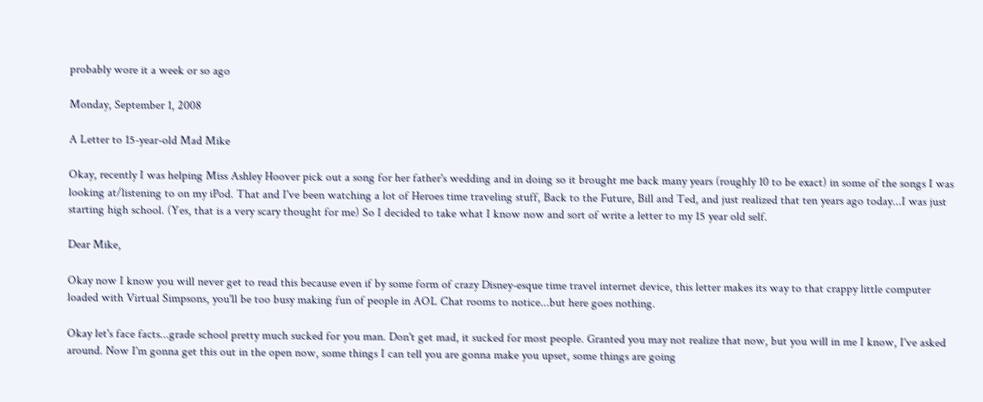probably wore it a week or so ago

Monday, September 1, 2008

A Letter to 15-year-old Mad Mike

Okay, recently I was helping Miss Ashley Hoover pick out a song for her father's wedding and in doing so it brought me back many years (roughly 10 to be exact) in some of the songs I was looking at/listening to on my iPod. That and I've been watching a lot of Heroes time traveling stuff, Back to the Future, Bill and Ted, and just realized that ten years ago today...I was just starting high school. (Yes, that is a very scary thought for me) So I decided to take what I know now and sort of write a letter to my 15 year old self.

Dear Mike,

Okay now I know you will never get to read this because even if by some form of crazy Disney-esque time travel internet device, this letter makes its way to that crappy little computer loaded with Virtual Simpsons, you'll be too busy making fun of people in AOL Chat rooms to notice...but here goes nothing.

Okay let's face facts...grade school pretty much sucked for you man. Don't get mad, it sucked for most people. Granted you may not realize that now, but you will in me I know, I've asked around. Now I'm gonna get this out in the open now, some things I can tell you are gonna make you upset, some things are going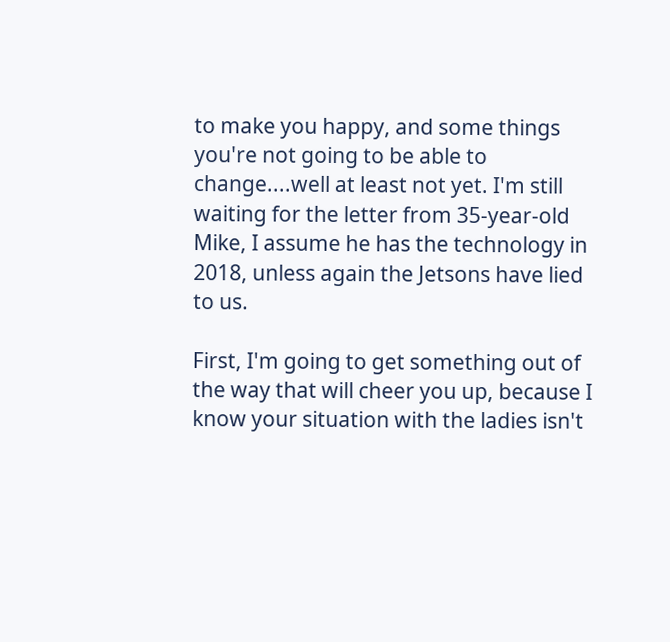to make you happy, and some things you're not going to be able to change....well at least not yet. I'm still waiting for the letter from 35-year-old Mike, I assume he has the technology in 2018, unless again the Jetsons have lied to us.

First, I'm going to get something out of the way that will cheer you up, because I know your situation with the ladies isn't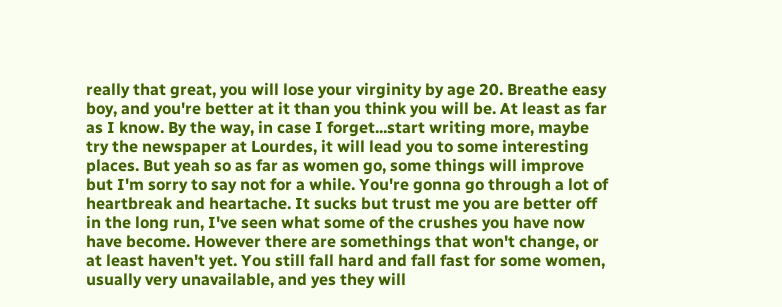really that great, you will lose your virginity by age 20. Breathe easy boy, and you're better at it than you think you will be. At least as far as I know. By the way, in case I forget...start writing more, maybe try the newspaper at Lourdes, it will lead you to some interesting places. But yeah so as far as women go, some things will improve but I'm sorry to say not for a while. You're gonna go through a lot of heartbreak and heartache. It sucks but trust me you are better off in the long run, I've seen what some of the crushes you have now have become. However there are somethings that won't change, or at least haven't yet. You still fall hard and fall fast for some women, usually very unavailable, and yes they will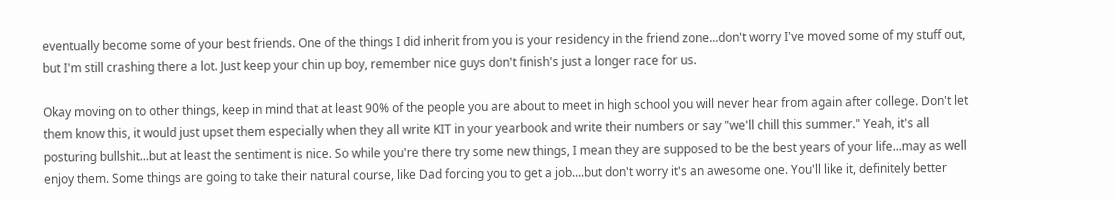eventually become some of your best friends. One of the things I did inherit from you is your residency in the friend zone...don't worry I've moved some of my stuff out, but I'm still crashing there a lot. Just keep your chin up boy, remember nice guys don't finish's just a longer race for us.

Okay moving on to other things, keep in mind that at least 90% of the people you are about to meet in high school you will never hear from again after college. Don't let them know this, it would just upset them especially when they all write KIT in your yearbook and write their numbers or say "we'll chill this summer." Yeah, it's all posturing bullshit...but at least the sentiment is nice. So while you're there try some new things, I mean they are supposed to be the best years of your life...may as well enjoy them. Some things are going to take their natural course, like Dad forcing you to get a job....but don't worry it's an awesome one. You'll like it, definitely better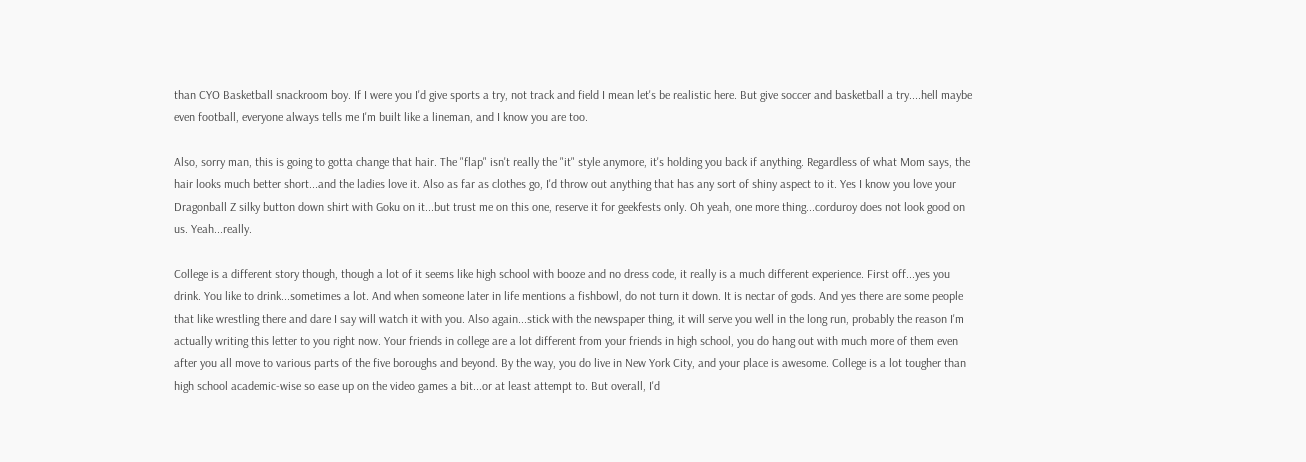than CYO Basketball snackroom boy. If I were you I'd give sports a try, not track and field I mean let's be realistic here. But give soccer and basketball a try....hell maybe even football, everyone always tells me I'm built like a lineman, and I know you are too.

Also, sorry man, this is going to gotta change that hair. The "flap" isn't really the "it" style anymore, it's holding you back if anything. Regardless of what Mom says, the hair looks much better short...and the ladies love it. Also as far as clothes go, I'd throw out anything that has any sort of shiny aspect to it. Yes I know you love your Dragonball Z silky button down shirt with Goku on it...but trust me on this one, reserve it for geekfests only. Oh yeah, one more thing...corduroy does not look good on us. Yeah...really.

College is a different story though, though a lot of it seems like high school with booze and no dress code, it really is a much different experience. First off...yes you drink. You like to drink...sometimes a lot. And when someone later in life mentions a fishbowl, do not turn it down. It is nectar of gods. And yes there are some people that like wrestling there and dare I say will watch it with you. Also again...stick with the newspaper thing, it will serve you well in the long run, probably the reason I'm actually writing this letter to you right now. Your friends in college are a lot different from your friends in high school, you do hang out with much more of them even after you all move to various parts of the five boroughs and beyond. By the way, you do live in New York City, and your place is awesome. College is a lot tougher than high school academic-wise so ease up on the video games a bit...or at least attempt to. But overall, I'd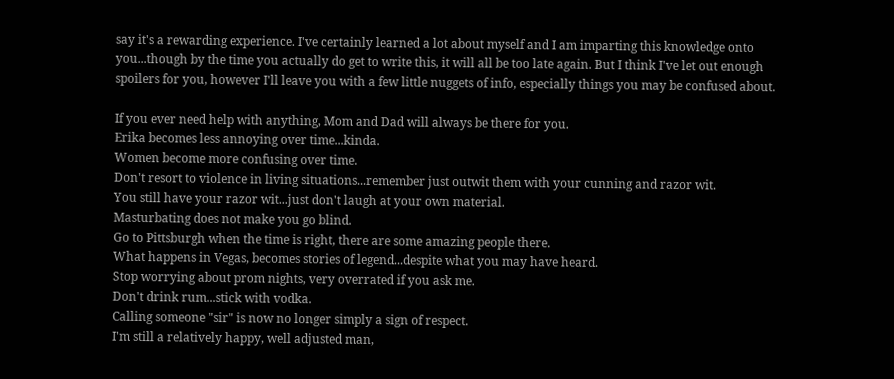say it's a rewarding experience. I've certainly learned a lot about myself and I am imparting this knowledge onto you...though by the time you actually do get to write this, it will all be too late again. But I think I've let out enough spoilers for you, however I'll leave you with a few little nuggets of info, especially things you may be confused about.

If you ever need help with anything, Mom and Dad will always be there for you.
Erika becomes less annoying over time...kinda.
Women become more confusing over time.
Don't resort to violence in living situations...remember just outwit them with your cunning and razor wit.
You still have your razor wit...just don't laugh at your own material.
Masturbating does not make you go blind.
Go to Pittsburgh when the time is right, there are some amazing people there.
What happens in Vegas, becomes stories of legend...despite what you may have heard.
Stop worrying about prom nights, very overrated if you ask me.
Don't drink rum...stick with vodka.
Calling someone "sir" is now no longer simply a sign of respect.
I'm still a relatively happy, well adjusted man,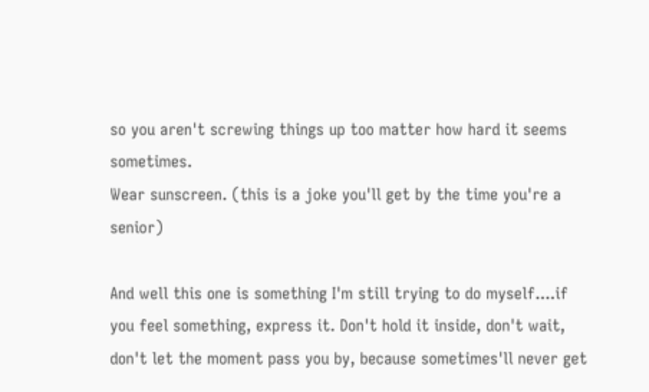so you aren't screwing things up too matter how hard it seems sometimes.
Wear sunscreen. (this is a joke you'll get by the time you're a senior)

And well this one is something I'm still trying to do myself....if you feel something, express it. Don't hold it inside, don't wait, don't let the moment pass you by, because sometimes'll never get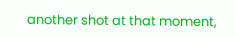another shot at that moment,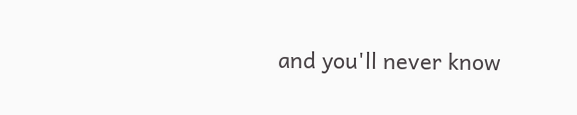and you'll never know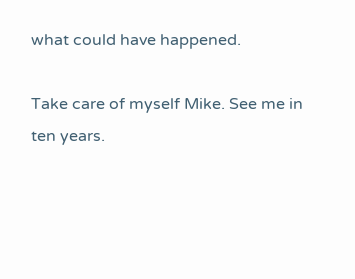what could have happened.

Take care of myself Mike. See me in ten years.